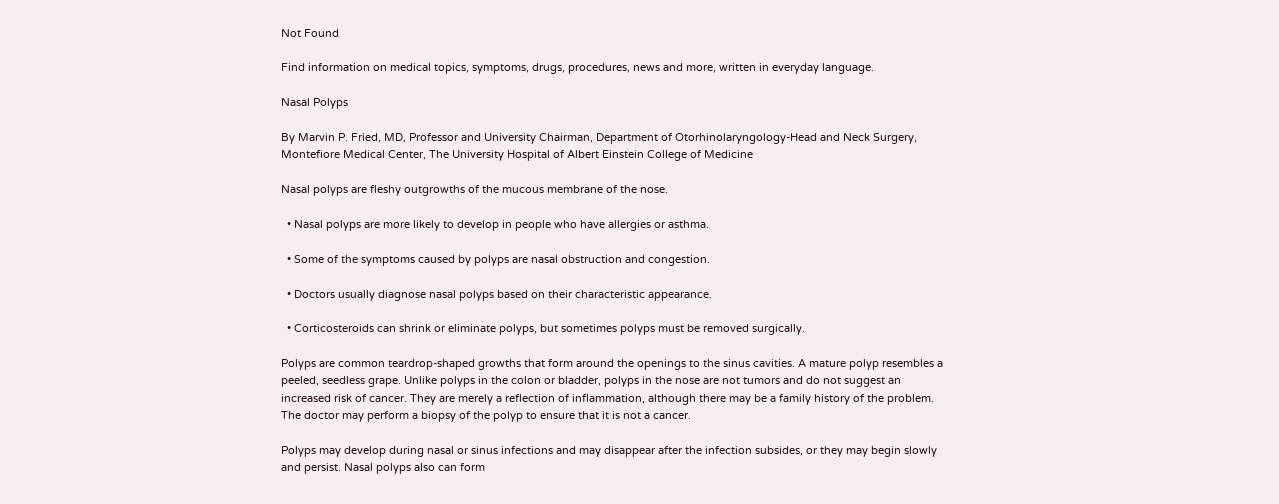Not Found

Find information on medical topics, symptoms, drugs, procedures, news and more, written in everyday language.

Nasal Polyps

By Marvin P. Fried, MD, Professor and University Chairman, Department of Otorhinolaryngology-Head and Neck Surgery, Montefiore Medical Center, The University Hospital of Albert Einstein College of Medicine

Nasal polyps are fleshy outgrowths of the mucous membrane of the nose.

  • Nasal polyps are more likely to develop in people who have allergies or asthma.

  • Some of the symptoms caused by polyps are nasal obstruction and congestion.

  • Doctors usually diagnose nasal polyps based on their characteristic appearance.

  • Corticosteroids can shrink or eliminate polyps, but sometimes polyps must be removed surgically.

Polyps are common teardrop-shaped growths that form around the openings to the sinus cavities. A mature polyp resembles a peeled, seedless grape. Unlike polyps in the colon or bladder, polyps in the nose are not tumors and do not suggest an increased risk of cancer. They are merely a reflection of inflammation, although there may be a family history of the problem. The doctor may perform a biopsy of the polyp to ensure that it is not a cancer.

Polyps may develop during nasal or sinus infections and may disappear after the infection subsides, or they may begin slowly and persist. Nasal polyps also can form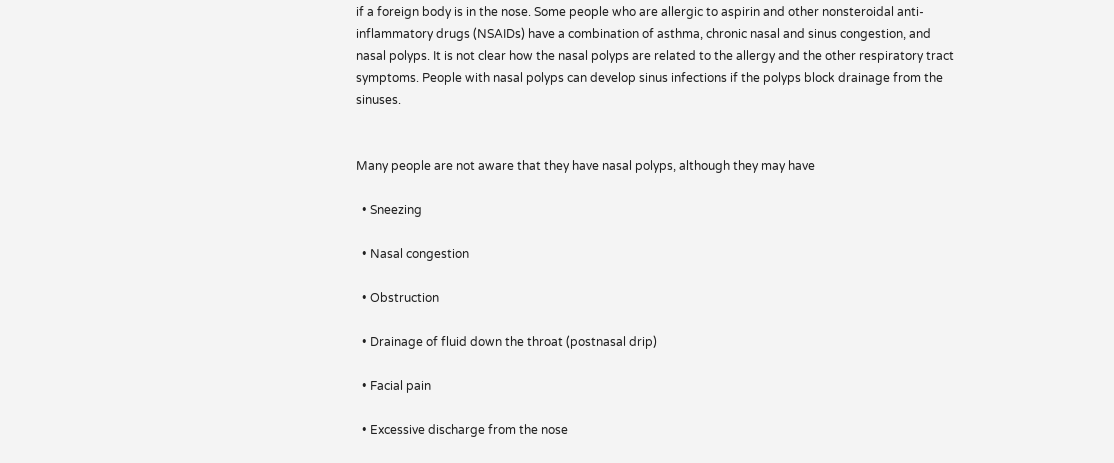if a foreign body is in the nose. Some people who are allergic to aspirin and other nonsteroidal anti-inflammatory drugs (NSAIDs) have a combination of asthma, chronic nasal and sinus congestion, and nasal polyps. It is not clear how the nasal polyps are related to the allergy and the other respiratory tract symptoms. People with nasal polyps can develop sinus infections if the polyps block drainage from the sinuses.


Many people are not aware that they have nasal polyps, although they may have

  • Sneezing

  • Nasal congestion

  • Obstruction

  • Drainage of fluid down the throat (postnasal drip)

  • Facial pain

  • Excessive discharge from the nose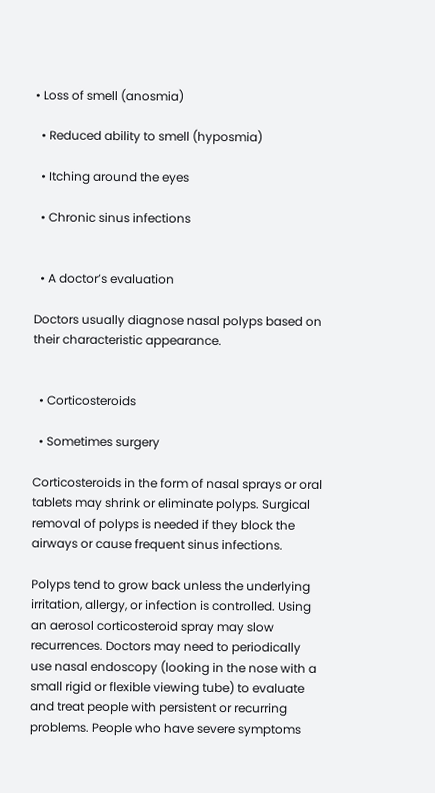• Loss of smell (anosmia)

  • Reduced ability to smell (hyposmia)

  • Itching around the eyes

  • Chronic sinus infections


  • A doctor’s evaluation

Doctors usually diagnose nasal polyps based on their characteristic appearance.


  • Corticosteroids

  • Sometimes surgery

Corticosteroids in the form of nasal sprays or oral tablets may shrink or eliminate polyps. Surgical removal of polyps is needed if they block the airways or cause frequent sinus infections.

Polyps tend to grow back unless the underlying irritation, allergy, or infection is controlled. Using an aerosol corticosteroid spray may slow recurrences. Doctors may need to periodically use nasal endoscopy (looking in the nose with a small rigid or flexible viewing tube) to evaluate and treat people with persistent or recurring problems. People who have severe symptoms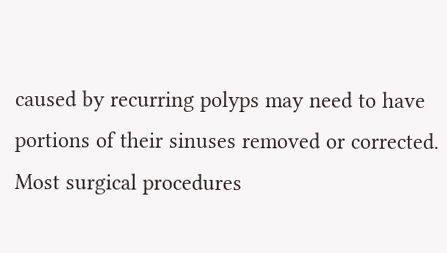caused by recurring polyps may need to have portions of their sinuses removed or corrected. Most surgical procedures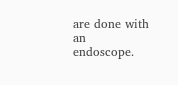are done with an endoscope.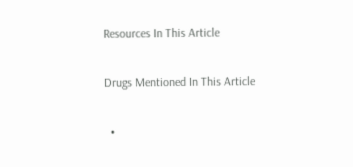Resources In This Article

Drugs Mentioned In This Article

  •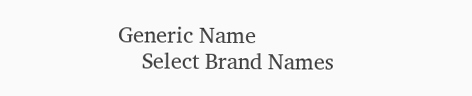Generic Name
    Select Brand Names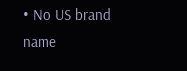• No US brand name